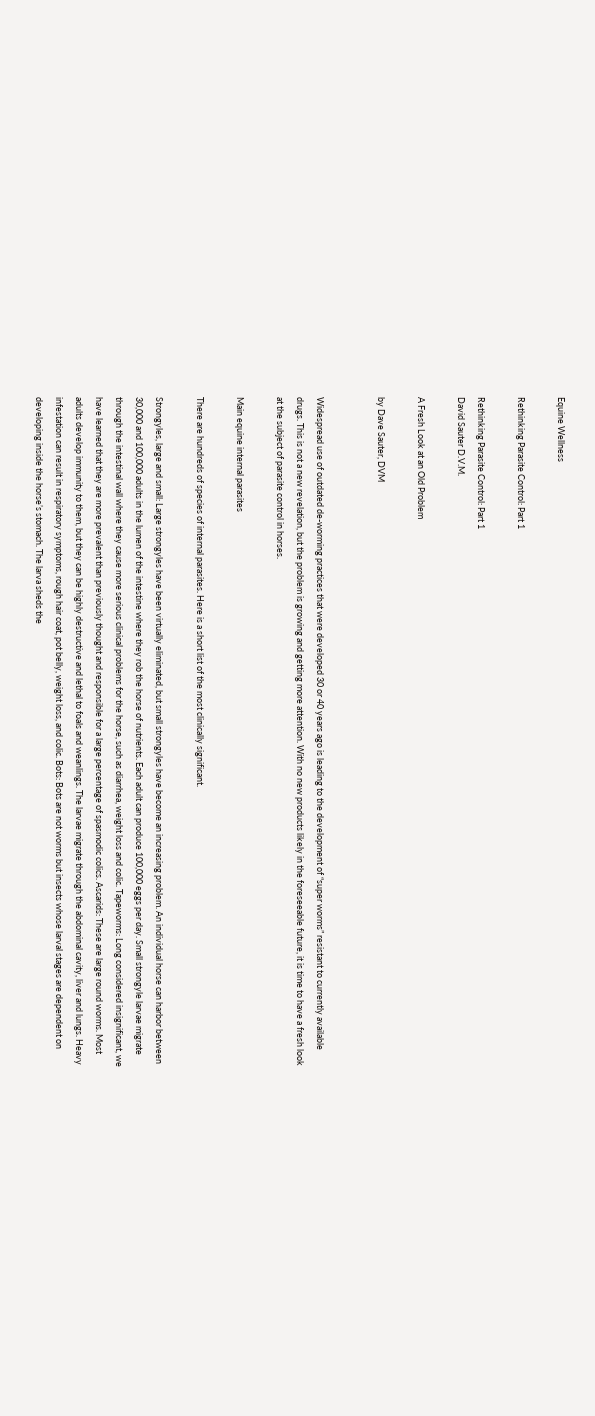Equine Wellness

Rethinking Parasite Control: Part 1

Rethinking Parasite Control: Part 1
David Sauter D.V.M.

A Fresh Look at an Old Problem

by Dave Sauter, DVM


Widespread use of outdated de-worming practices that were developed 30 or 40 years ago is leading to the development of “super worms” resistant to currently available drugs. This is not a new revelation, but the problem is growing and getting more attention. With no new products likely in the foreseeable future, it is time to have a fresh look at the subject of parasite control in horses.

Main equine internal parasites

There are hundreds of species of internal parasites. Here is a short list of the most clinically significant.

Strongyles, large and small: Large strongyles have been virtually eliminated, but small strongyles have become an increasing problem. An individual horse can harbor between 30,000 and 100,000 adults in the lumen of the intestine where they rob the horse of nutrients. Each adult can produce 100,000 eggs per day. Small strongyle larvae migrate through the intestinal wall where they cause more serious clinical problems for the horse, such as diarrhea, weight loss and colic. Tapeworms: Long considered insignificant, we have learned that they are more prevalent than previously thought and responsible for a large percentage of spasmodic colics. Ascarids: These are large round worms. Most adults develop immunity to them, but they can be highly destructive and lethal to foals and weanlings. The larvae migrate through the abdominal cavity, liver and lungs. Heavy infestation can result in respiratory symptoms, rough hair coat, pot belly, weight loss, and colic. Bots: Bots are not worms but insects whose larval stages are dependent on developing inside the horse’s stomach. The larva sheds the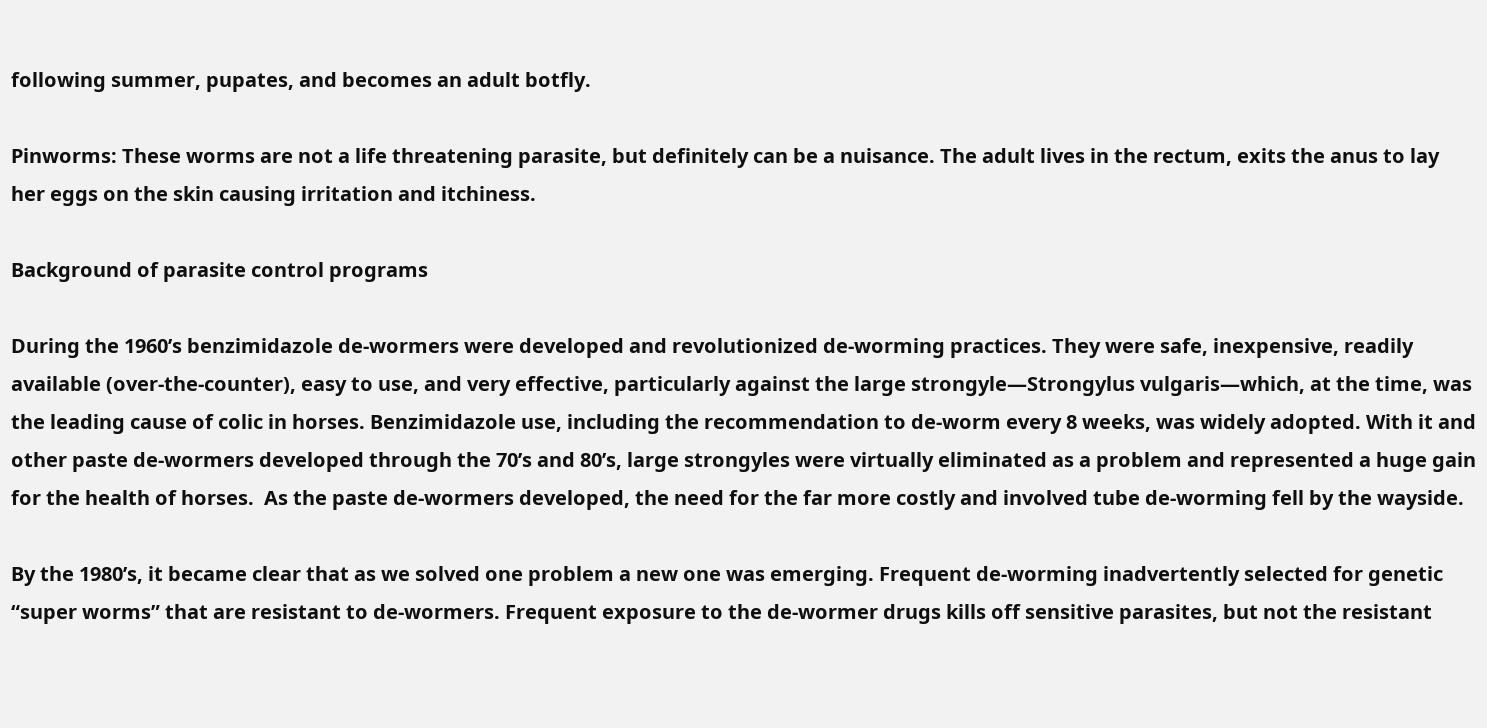following summer, pupates, and becomes an adult botfly.

Pinworms: These worms are not a life threatening parasite, but definitely can be a nuisance. The adult lives in the rectum, exits the anus to lay her eggs on the skin causing irritation and itchiness.

Background of parasite control programs

During the 1960’s benzimidazole de-wormers were developed and revolutionized de-worming practices. They were safe, inexpensive, readily available (over-the-counter), easy to use, and very effective, particularly against the large strongyle—Strongylus vulgaris—which, at the time, was the leading cause of colic in horses. Benzimidazole use, including the recommendation to de-worm every 8 weeks, was widely adopted. With it and other paste de-wormers developed through the 70’s and 80’s, large strongyles were virtually eliminated as a problem and represented a huge gain for the health of horses.  As the paste de-wormers developed, the need for the far more costly and involved tube de-worming fell by the wayside.

By the 1980’s, it became clear that as we solved one problem a new one was emerging. Frequent de-worming inadvertently selected for genetic “super worms” that are resistant to de-wormers. Frequent exposure to the de-wormer drugs kills off sensitive parasites, but not the resistant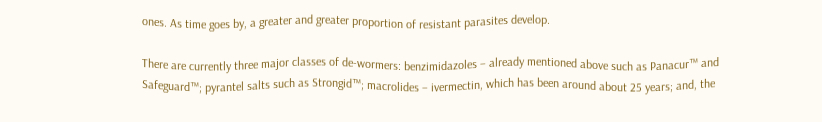ones. As time goes by, a greater and greater proportion of resistant parasites develop.

There are currently three major classes of de-wormers: benzimidazoles – already mentioned above such as Panacur™ and Safeguard™; pyrantel salts such as Strongid™; macrolides – ivermectin, which has been around about 25 years; and, the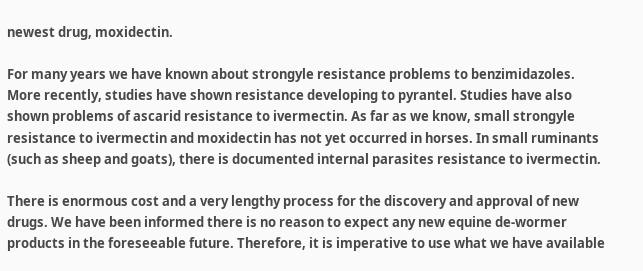newest drug, moxidectin.

For many years we have known about strongyle resistance problems to benzimidazoles. More recently, studies have shown resistance developing to pyrantel. Studies have also shown problems of ascarid resistance to ivermectin. As far as we know, small strongyle resistance to ivermectin and moxidectin has not yet occurred in horses. In small ruminants (such as sheep and goats), there is documented internal parasites resistance to ivermectin.

There is enormous cost and a very lengthy process for the discovery and approval of new drugs. We have been informed there is no reason to expect any new equine de-wormer products in the foreseeable future. Therefore, it is imperative to use what we have available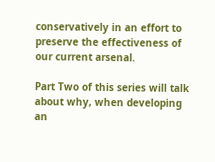conservatively in an effort to preserve the effectiveness of our current arsenal.

Part Two of this series will talk about why, when developing an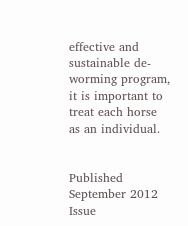effective and sustainable de-worming program, it is important to treat each horse as an individual.


Published September 2012 Issue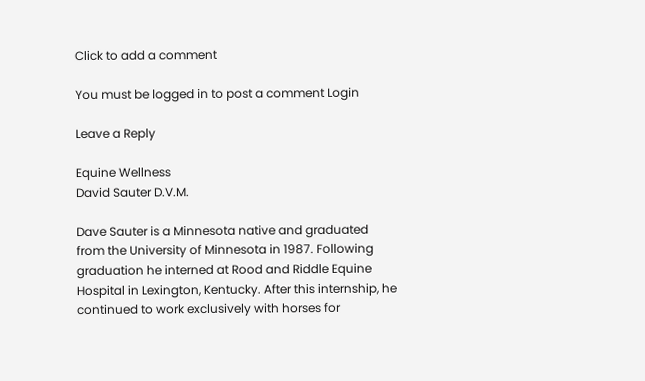Click to add a comment

You must be logged in to post a comment Login

Leave a Reply

Equine Wellness
David Sauter D.V.M.

Dave Sauter is a Minnesota native and graduated from the University of Minnesota in 1987. Following graduation he interned at Rood and Riddle Equine Hospital in Lexington, Kentucky. After this internship, he continued to work exclusively with horses for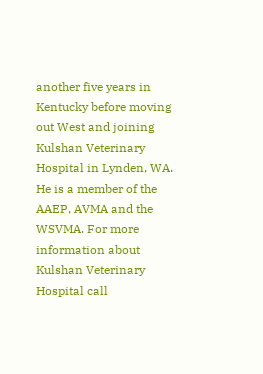another five years in Kentucky before moving out West and joining Kulshan Veterinary Hospital in Lynden, WA. He is a member of the AAEP, AVMA and the WSVMA. For more information about Kulshan Veterinary Hospital call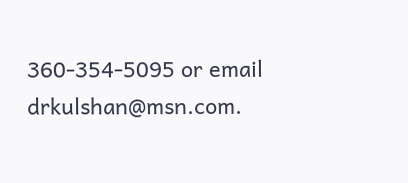360-354-5095 or email drkulshan@msn.com.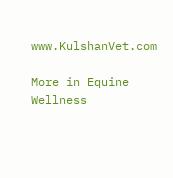www.KulshanVet.com

More in Equine Wellness